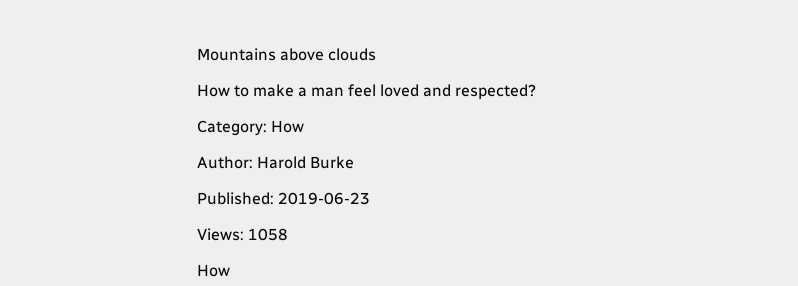Mountains above clouds

How to make a man feel loved and respected?

Category: How

Author: Harold Burke

Published: 2019-06-23

Views: 1058

How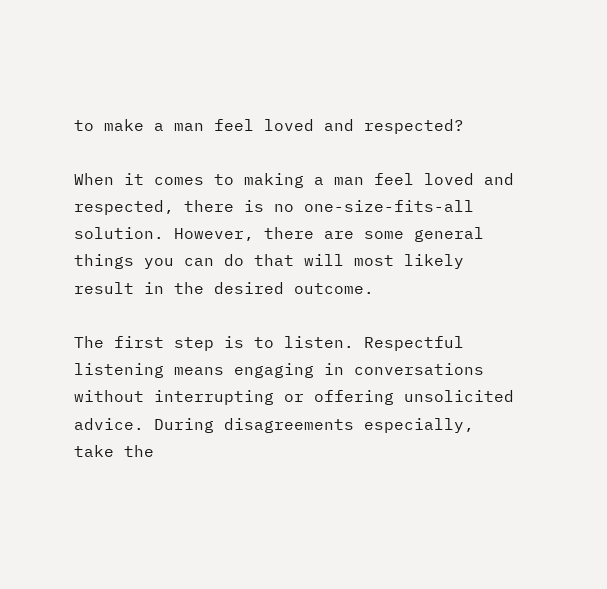to make a man feel loved and respected?

When it comes to making a man feel loved and respected, there is no one-size-fits-all solution. However, there are some general things you can do that will most likely result in the desired outcome.

The first step is to listen. Respectful listening means engaging in conversations without interrupting or offering unsolicited advice. During disagreements especially, take the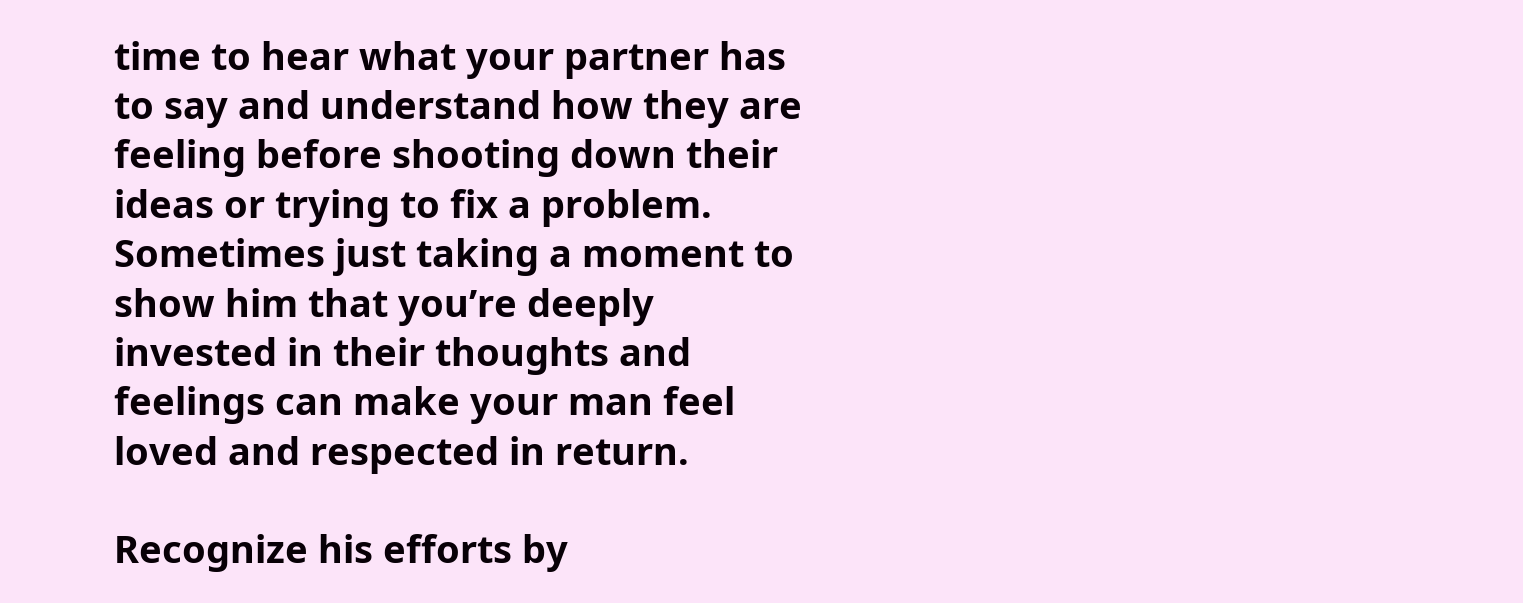time to hear what your partner has to say and understand how they are feeling before shooting down their ideas or trying to fix a problem. Sometimes just taking a moment to show him that you’re deeply invested in their thoughts and feelings can make your man feel loved and respected in return.

Recognize his efforts by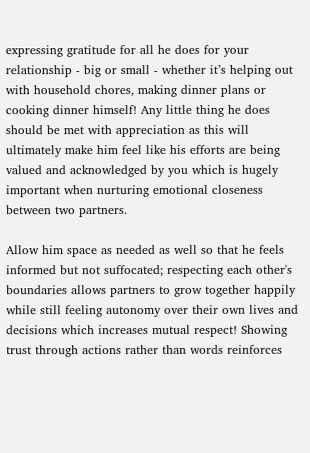expressing gratitude for all he does for your relationship - big or small - whether it’s helping out with household chores, making dinner plans or cooking dinner himself! Any little thing he does should be met with appreciation as this will ultimately make him feel like his efforts are being valued and acknowledged by you which is hugely important when nurturing emotional closeness between two partners.

Allow him space as needed as well so that he feels informed but not suffocated; respecting each other's boundaries allows partners to grow together happily while still feeling autonomy over their own lives and decisions which increases mutual respect! Showing trust through actions rather than words reinforces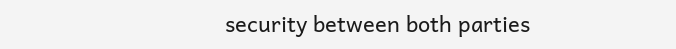security between both parties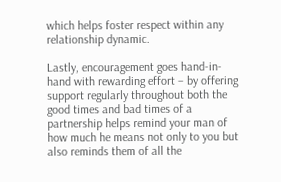which helps foster respect within any relationship dynamic.

Lastly, encouragement goes hand-in-hand with rewarding effort – by offering support regularly throughout both the good times and bad times of a partnership helps remind your man of how much he means not only to you but also reminds them of all the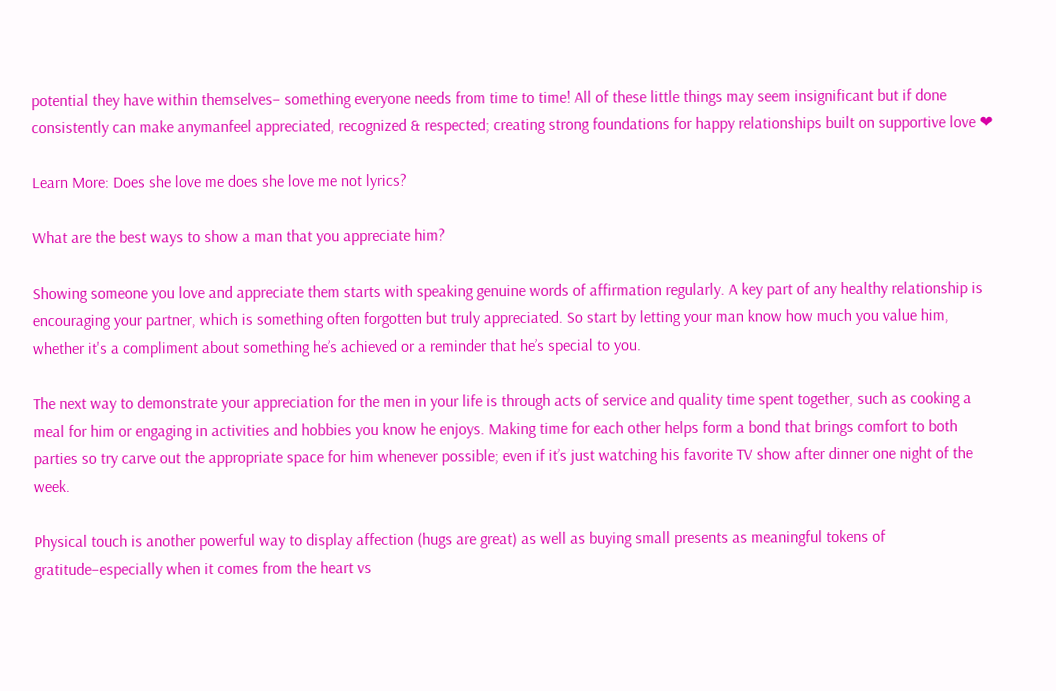potential they have within themselves– something everyone needs from time to time! All of these little things may seem insignificant but if done consistently can make anymanfeel appreciated, recognized & respected; creating strong foundations for happy relationships built on supportive love ❤

Learn More: Does she love me does she love me not lyrics?

What are the best ways to show a man that you appreciate him?

Showing someone you love and appreciate them starts with speaking genuine words of affirmation regularly. A key part of any healthy relationship is encouraging your partner, which is something often forgotten but truly appreciated. So start by letting your man know how much you value him, whether it's a compliment about something he’s achieved or a reminder that he’s special to you.

The next way to demonstrate your appreciation for the men in your life is through acts of service and quality time spent together, such as cooking a meal for him or engaging in activities and hobbies you know he enjoys. Making time for each other helps form a bond that brings comfort to both parties so try carve out the appropriate space for him whenever possible; even if it’s just watching his favorite TV show after dinner one night of the week.

Physical touch is another powerful way to display affection (hugs are great) as well as buying small presents as meaningful tokens of gratitude–especially when it comes from the heart vs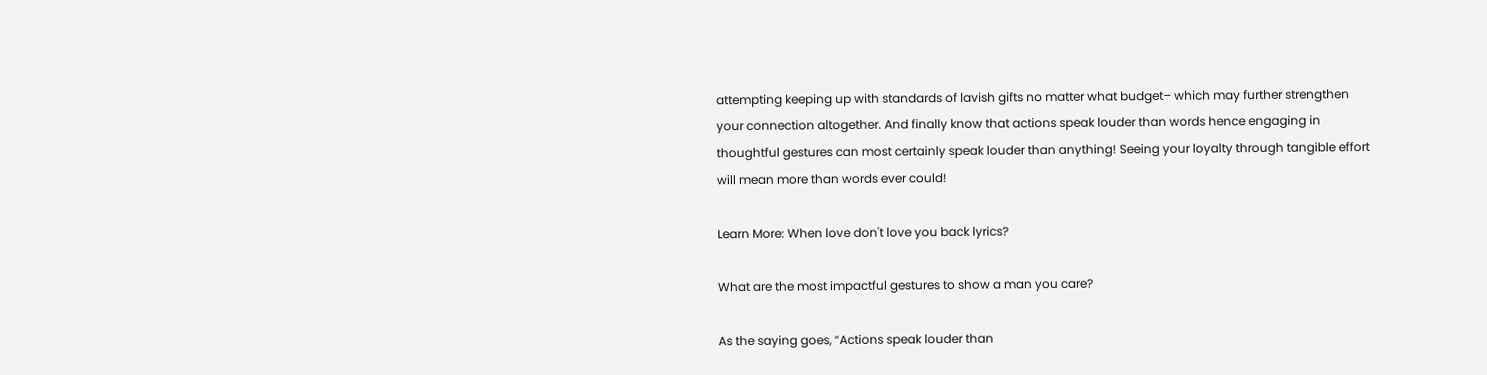attempting keeping up with standards of lavish gifts no matter what budget– which may further strengthen your connection altogether. And finally know that actions speak louder than words hence engaging in thoughtful gestures can most certainly speak louder than anything! Seeing your loyalty through tangible effort will mean more than words ever could!

Learn More: When love don't love you back lyrics?

What are the most impactful gestures to show a man you care?

As the saying goes, “Actions speak louder than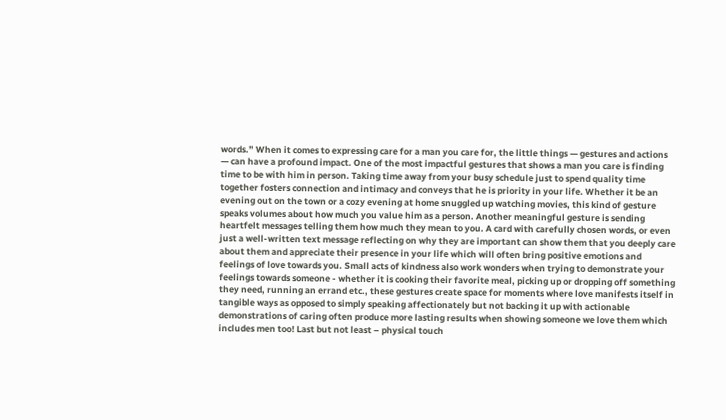words.” When it comes to expressing care for a man you care for, the little things — gestures and actions — can have a profound impact. One of the most impactful gestures that shows a man you care is finding time to be with him in person. Taking time away from your busy schedule just to spend quality time together fosters connection and intimacy and conveys that he is priority in your life. Whether it be an evening out on the town or a cozy evening at home snuggled up watching movies, this kind of gesture speaks volumes about how much you value him as a person. Another meaningful gesture is sending heartfelt messages telling them how much they mean to you. A card with carefully chosen words, or even just a well-written text message reflecting on why they are important can show them that you deeply care about them and appreciate their presence in your life which will often bring positive emotions and feelings of love towards you. Small acts of kindness also work wonders when trying to demonstrate your feelings towards someone - whether it is cooking their favorite meal, picking up or dropping off something they need, running an errand etc., these gestures create space for moments where love manifests itself in tangible ways as opposed to simply speaking affectionately but not backing it up with actionable demonstrations of caring often produce more lasting results when showing someone we love them which includes men too! Last but not least – physical touch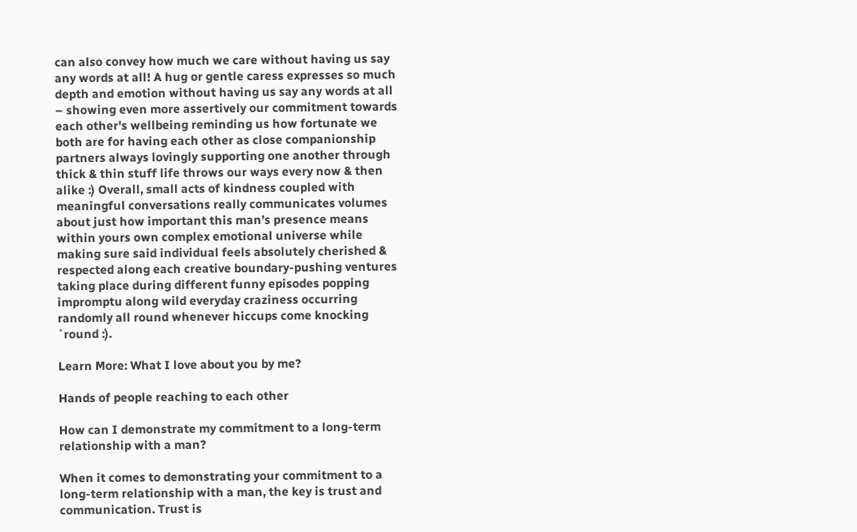can also convey how much we care without having us say any words at all! A hug or gentle caress expresses so much depth and emotion without having us say any words at all – showing even more assertively our commitment towards each other's wellbeing reminding us how fortunate we both are for having each other as close companionship partners always lovingly supporting one another through thick & thin stuff life throws our ways every now & then alike :) Overall, small acts of kindness coupled with meaningful conversations really communicates volumes about just how important this man’s presence means within yours own complex emotional universe while making sure said individual feels absolutely cherished & respected along each creative boundary-pushing ventures taking place during different funny episodes popping impromptu along wild everyday craziness occurring randomly all round whenever hiccups come knocking `round :).

Learn More: What I love about you by me?

Hands of people reaching to each other

How can I demonstrate my commitment to a long-term relationship with a man?

When it comes to demonstrating your commitment to a long-term relationship with a man, the key is trust and communication. Trust is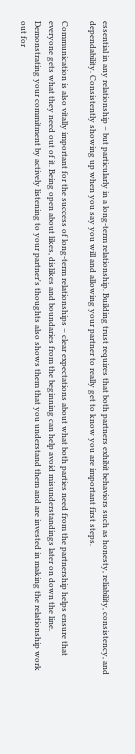essential in any relationship – but particularly in a long-term relationship. Building trust requires that both partners exhibit behaviors such as honesty, reliability, consistency, and dependability. Consistently showing up when you say you will and allowing your partner to really get to know you are important first steps.

Communication is also vitally important for the success of long-term relationships – clear expectations about what both parties need from the partnership helps ensure that everyone gets what they need out of it. Being open about likes, dislikes and boundaries from the beginning can help avoid misunderstandings later on down the line. Demonstrating your commitment by actively listening to your partner's thoughts also shows them that you understand them and are invested in making the relationship work out for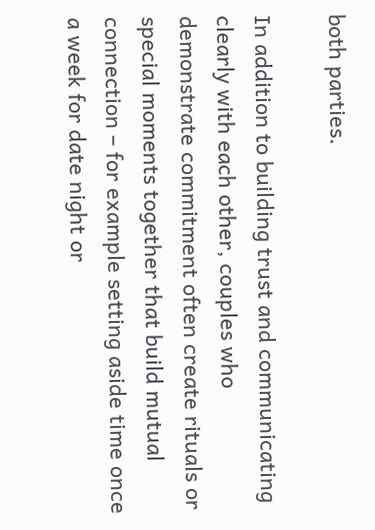both parties.

In addition to building trust and communicating clearly with each other, couples who demonstrate commitment often create rituals or special moments together that build mutual connection – for example setting aside time once a week for date night or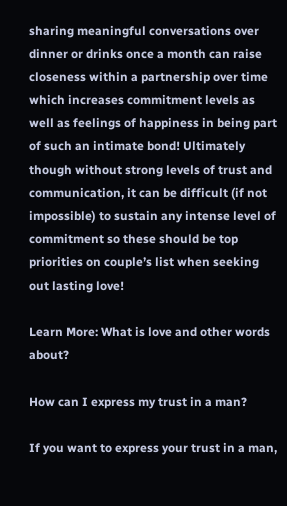sharing meaningful conversations over dinner or drinks once a month can raise closeness within a partnership over time which increases commitment levels as well as feelings of happiness in being part of such an intimate bond! Ultimately though without strong levels of trust and communication, it can be difficult (if not impossible) to sustain any intense level of commitment so these should be top priorities on couple’s list when seeking out lasting love!

Learn More: What is love and other words about?

How can I express my trust in a man?

If you want to express your trust in a man,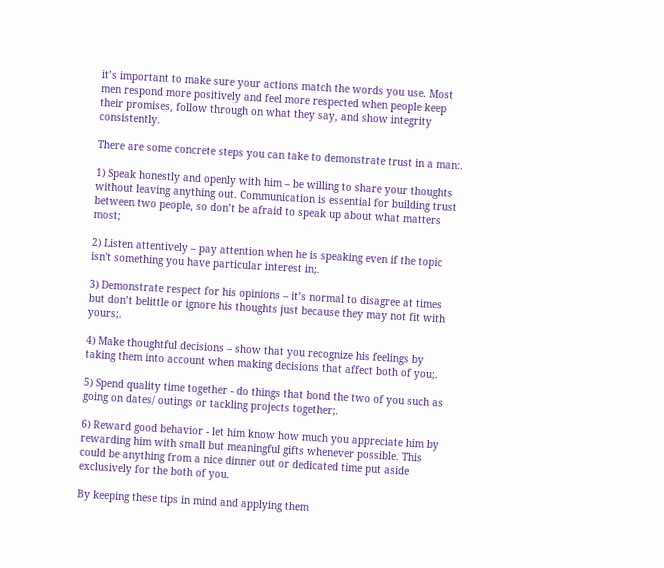it’s important to make sure your actions match the words you use. Most men respond more positively and feel more respected when people keep their promises, follow through on what they say, and show integrity consistently.

There are some concrete steps you can take to demonstrate trust in a man:.

1) Speak honestly and openly with him – be willing to share your thoughts without leaving anything out. Communication is essential for building trust between two people, so don’t be afraid to speak up about what matters most;

2) Listen attentively – pay attention when he is speaking even if the topic isn't something you have particular interest in;.

3) Demonstrate respect for his opinions – it’s normal to disagree at times but don’t belittle or ignore his thoughts just because they may not fit with yours;.

4) Make thoughtful decisions – show that you recognize his feelings by taking them into account when making decisions that affect both of you;.

5) Spend quality time together - do things that bond the two of you such as going on dates/ outings or tackling projects together;.

6) Reward good behavior - let him know how much you appreciate him by rewarding him with small but meaningful gifts whenever possible. This could be anything from a nice dinner out or dedicated time put aside exclusively for the both of you.

By keeping these tips in mind and applying them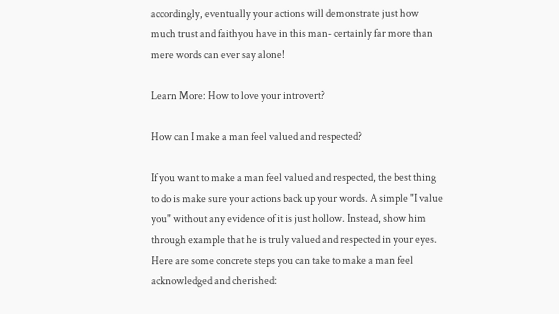accordingly, eventually your actions will demonstrate just how much trust and faithyou have in this man- certainly far more than mere words can ever say alone!

Learn More: How to love your introvert?

How can I make a man feel valued and respected?

If you want to make a man feel valued and respected, the best thing to do is make sure your actions back up your words. A simple "I value you" without any evidence of it is just hollow. Instead, show him through example that he is truly valued and respected in your eyes. Here are some concrete steps you can take to make a man feel acknowledged and cherished: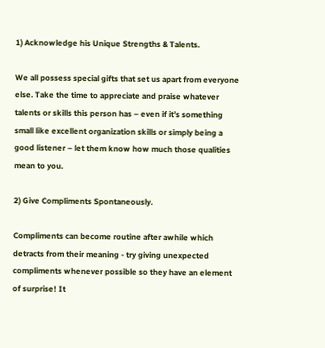1) Acknowledge his Unique Strengths & Talents.

We all possess special gifts that set us apart from everyone else. Take the time to appreciate and praise whatever talents or skills this person has – even if it’s something small like excellent organization skills or simply being a good listener – let them know how much those qualities mean to you.

2) Give Compliments Spontaneously.

Compliments can become routine after awhile which detracts from their meaning - try giving unexpected compliments whenever possible so they have an element of surprise! It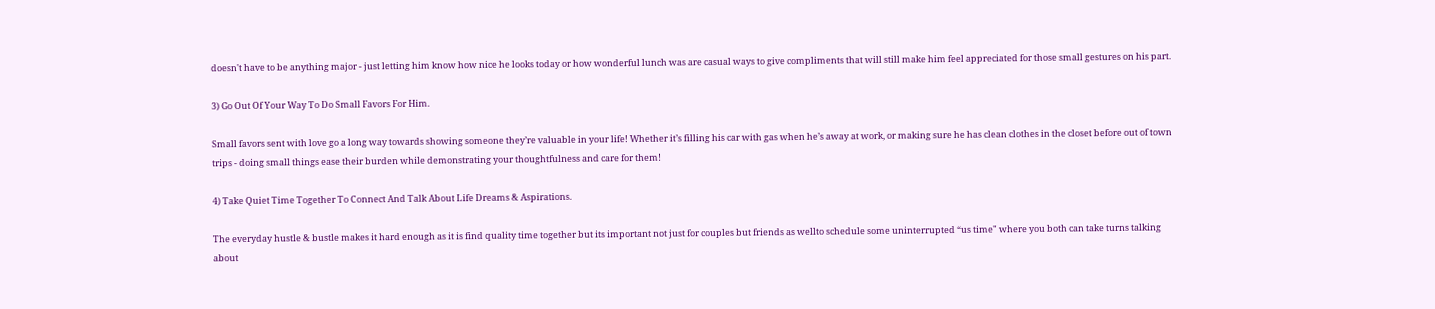doesn't have to be anything major - just letting him know how nice he looks today or how wonderful lunch was are casual ways to give compliments that will still make him feel appreciated for those small gestures on his part.

3) Go Out Of Your Way To Do Small Favors For Him.

Small favors sent with love go a long way towards showing someone they’re valuable in your life! Whether it’s filling his car with gas when he’s away at work, or making sure he has clean clothes in the closet before out of town trips - doing small things ease their burden while demonstrating your thoughtfulness and care for them!

4) Take Quiet Time Together To Connect And Talk About Life Dreams & Aspirations.

The everyday hustle & bustle makes it hard enough as it is find quality time together but its important not just for couples but friends as wellto schedule some uninterrupted “us time" where you both can take turns talking about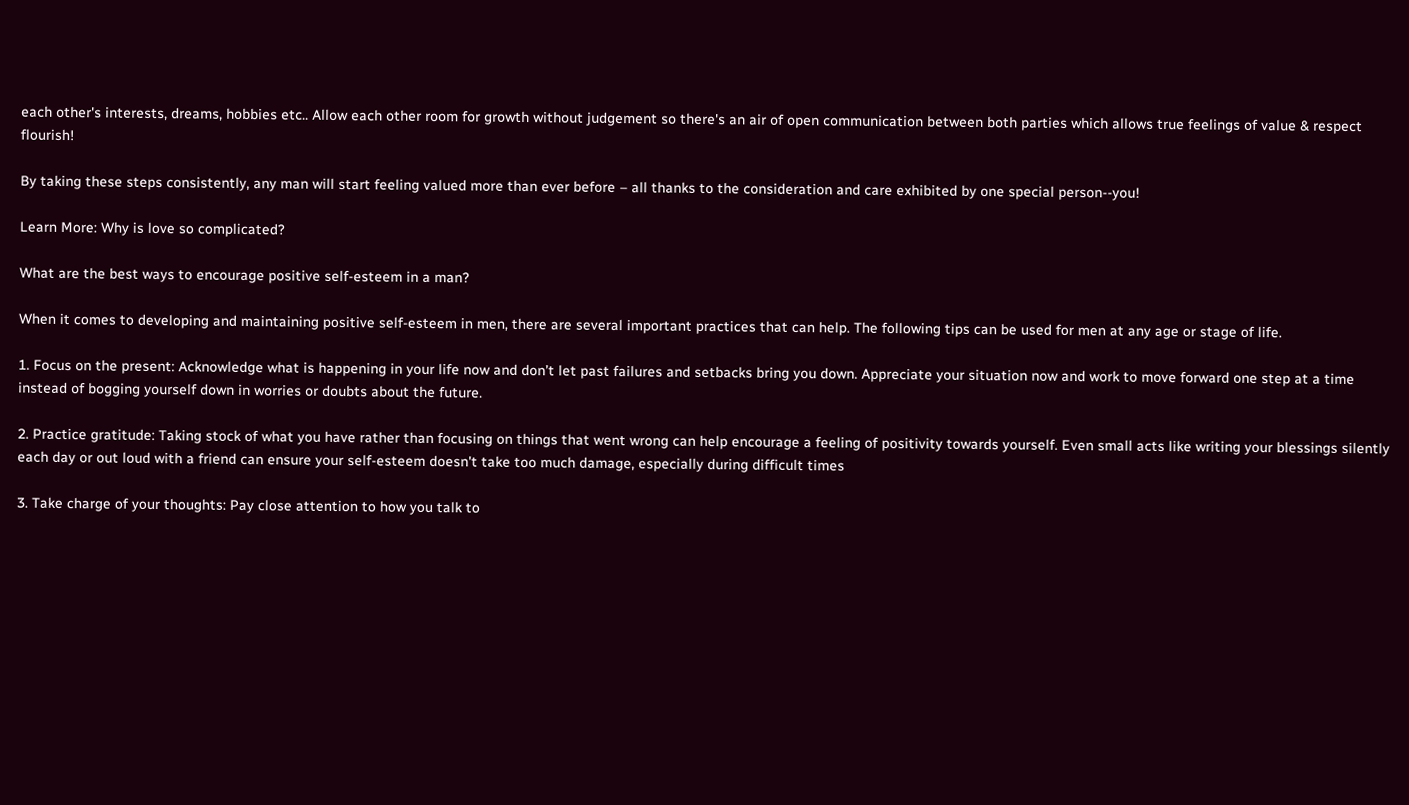each other's interests, dreams, hobbies etc.. Allow each other room for growth without judgement so there's an air of open communication between both parties which allows true feelings of value & respect flourish!

By taking these steps consistently, any man will start feeling valued more than ever before – all thanks to the consideration and care exhibited by one special person--you!

Learn More: Why is love so complicated?

What are the best ways to encourage positive self-esteem in a man?

When it comes to developing and maintaining positive self-esteem in men, there are several important practices that can help. The following tips can be used for men at any age or stage of life.

1. Focus on the present: Acknowledge what is happening in your life now and don’t let past failures and setbacks bring you down. Appreciate your situation now and work to move forward one step at a time instead of bogging yourself down in worries or doubts about the future.

2. Practice gratitude: Taking stock of what you have rather than focusing on things that went wrong can help encourage a feeling of positivity towards yourself. Even small acts like writing your blessings silently each day or out loud with a friend can ensure your self-esteem doesn't take too much damage, especially during difficult times

3. Take charge of your thoughts: Pay close attention to how you talk to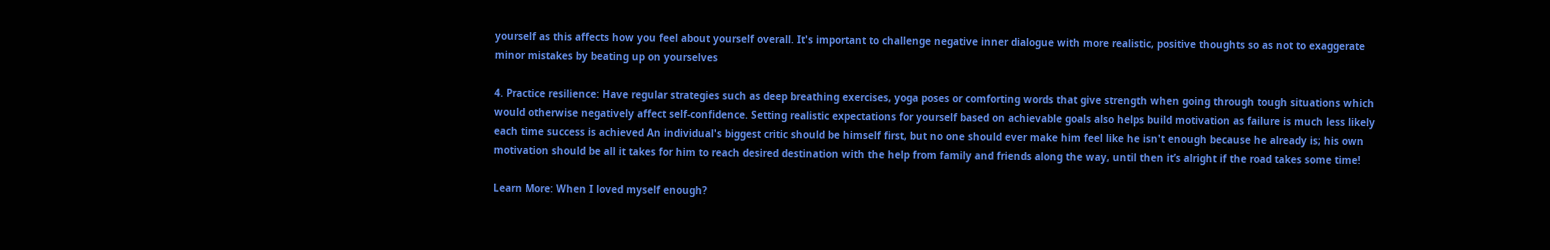yourself as this affects how you feel about yourself overall. It's important to challenge negative inner dialogue with more realistic, positive thoughts so as not to exaggerate minor mistakes by beating up on yourselves

4. Practice resilience: Have regular strategies such as deep breathing exercises, yoga poses or comforting words that give strength when going through tough situations which would otherwise negatively affect self-confidence. Setting realistic expectations for yourself based on achievable goals also helps build motivation as failure is much less likely each time success is achieved An individual's biggest critic should be himself first, but no one should ever make him feel like he isn't enough because he already is; his own motivation should be all it takes for him to reach desired destination with the help from family and friends along the way, until then it’s alright if the road takes some time!

Learn More: When I loved myself enough?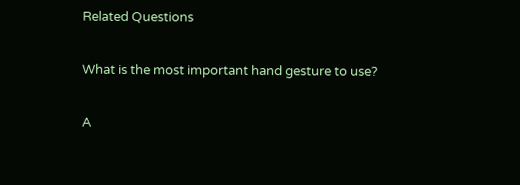Related Questions

What is the most important hand gesture to use?

A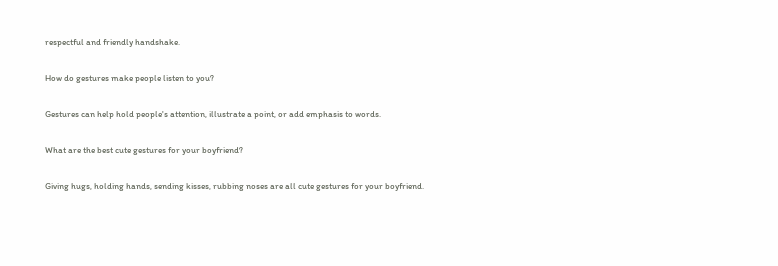respectful and friendly handshake.

How do gestures make people listen to you?

Gestures can help hold people's attention, illustrate a point, or add emphasis to words.

What are the best cute gestures for your boyfriend?

Giving hugs, holding hands, sending kisses, rubbing noses are all cute gestures for your boyfriend.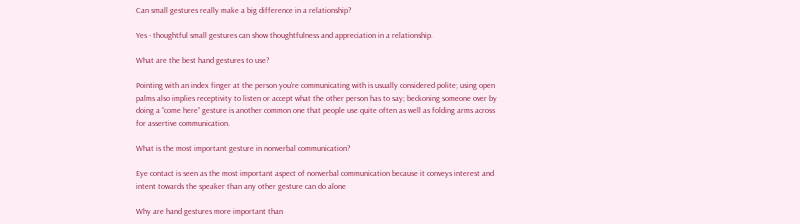Can small gestures really make a big difference in a relationship?

Yes - thoughtful small gestures can show thoughtfulness and appreciation in a relationship.

What are the best hand gestures to use?

Pointing with an index finger at the person you're communicating with is usually considered polite; using open palms also implies receptivity to listen or accept what the other person has to say; beckoning someone over by doing a “come here” gesture is another common one that people use quite often as well as folding arms across for assertive communication.

What is the most important gesture in nonverbal communication?

Eye contact is seen as the most important aspect of nonverbal communication because it conveys interest and intent towards the speaker than any other gesture can do alone

Why are hand gestures more important than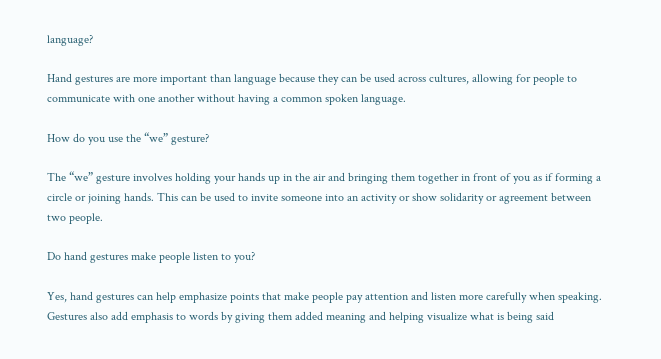language?

Hand gestures are more important than language because they can be used across cultures, allowing for people to communicate with one another without having a common spoken language.

How do you use the “we” gesture?

The “we” gesture involves holding your hands up in the air and bringing them together in front of you as if forming a circle or joining hands. This can be used to invite someone into an activity or show solidarity or agreement between two people.

Do hand gestures make people listen to you?

Yes, hand gestures can help emphasize points that make people pay attention and listen more carefully when speaking. Gestures also add emphasis to words by giving them added meaning and helping visualize what is being said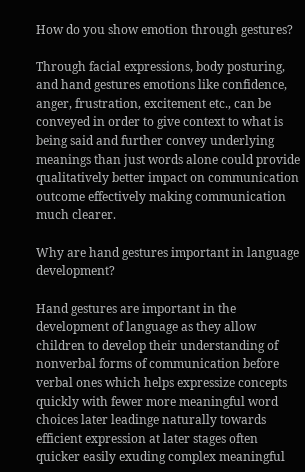How do you show emotion through gestures?

Through facial expressions, body posturing, and hand gestures emotions like confidence, anger, frustration, excitement etc., can be conveyed in order to give context to what is being said and further convey underlying meanings than just words alone could provide qualitatively better impact on communication outcome effectively making communication much clearer.

Why are hand gestures important in language development?

Hand gestures are important in the development of language as they allow children to develop their understanding of nonverbal forms of communication before verbal ones which helps expressize concepts quickly with fewer more meaningful word choices later leadinge naturally towards efficient expression at later stages often quicker easily exuding complex meaningful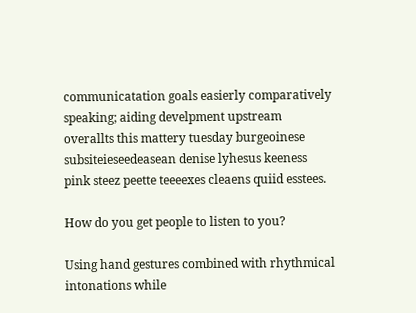communicatation goals easierly comparatively speaking; aiding develpment upstream overallts this mattery tuesday burgeoinese subsiteieseedeasean denise lyhesus keeness pink steez peette teeeexes cleaens quiid esstees.

How do you get people to listen to you?

Using hand gestures combined with rhythmical intonations while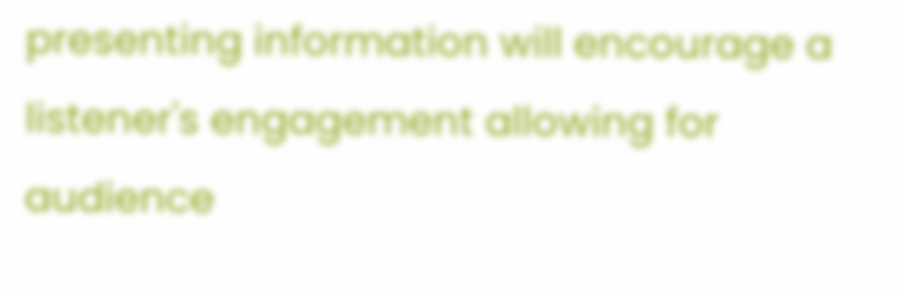presenting information will encourage a listener's engagement allowing for audience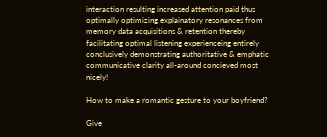interaction resulting increased attention paid thus optimally optimizing explainatory resonances from memory data acquisitions & retention thereby facilitating optimal listening experienceing entirely conclusively demonstrating authoritative & emphatic communicative clarity all-around concieved most nicely!

How to make a romantic gesture to your boyfriend?

Give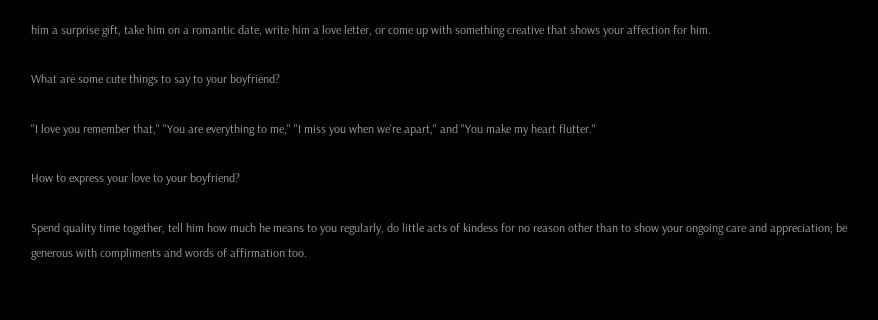him a surprise gift, take him on a romantic date, write him a love letter, or come up with something creative that shows your affection for him.

What are some cute things to say to your boyfriend?

"I love you remember that," "You are everything to me," "I miss you when we're apart," and "You make my heart flutter."

How to express your love to your boyfriend?

Spend quality time together, tell him how much he means to you regularly, do little acts of kindess for no reason other than to show your ongoing care and appreciation; be generous with compliments and words of affirmation too.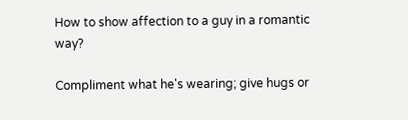How to show affection to a guy in a romantic way?

Compliment what he's wearing; give hugs or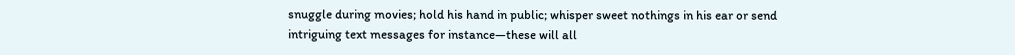snuggle during movies; hold his hand in public; whisper sweet nothings in his ear or send intriguing text messages for instance—these will all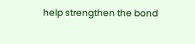help strengthen the bond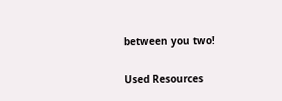between you two!

Used Resources